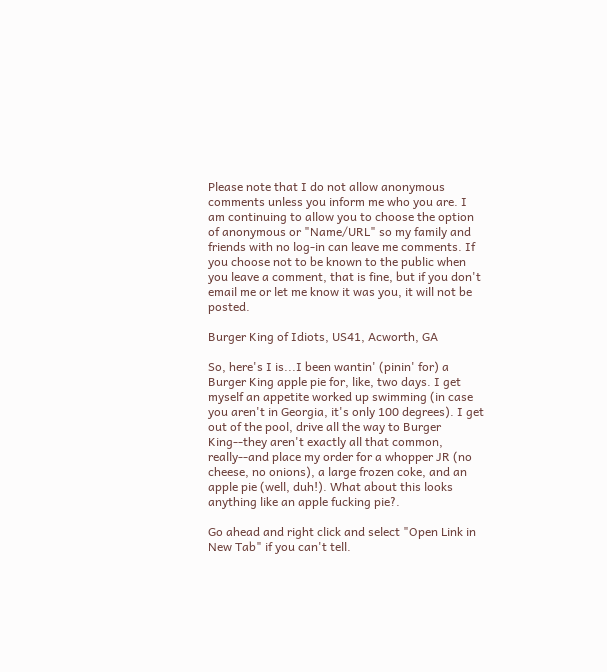Please note that I do not allow anonymous comments unless you inform me who you are. I am continuing to allow you to choose the option of anonymous or "Name/URL" so my family and friends with no log-in can leave me comments. If you choose not to be known to the public when you leave a comment, that is fine, but if you don't email me or let me know it was you, it will not be posted.

Burger King of Idiots, US41, Acworth, GA

So, here's I is...I been wantin' (pinin' for) a Burger King apple pie for, like, two days. I get myself an appetite worked up swimming (in case you aren't in Georgia, it's only 100 degrees). I get out of the pool, drive all the way to Burger King--they aren't exactly all that common, really--and place my order for a whopper JR (no cheese, no onions), a large frozen coke, and an apple pie (well, duh!). What about this looks anything like an apple fucking pie?.

Go ahead and right click and select "Open Link in New Tab" if you can't tell.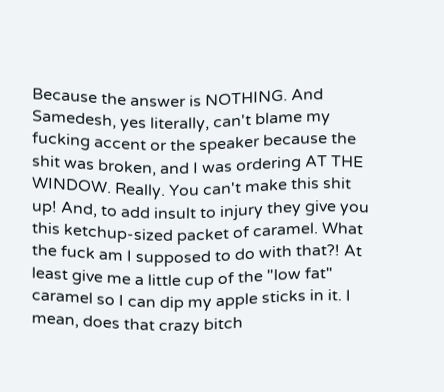Because the answer is NOTHING. And Samedesh, yes literally, can't blame my fucking accent or the speaker because the shit was broken, and I was ordering AT THE WINDOW. Really. You can't make this shit up! And, to add insult to injury they give you this ketchup-sized packet of caramel. What the fuck am I supposed to do with that?! At least give me a little cup of the "low fat" caramel so I can dip my apple sticks in it. I mean, does that crazy bitch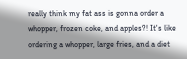really think my fat ass is gonna order a whopper, frozen coke, and apples?! It's like ordering a whopper, large fries, and a diet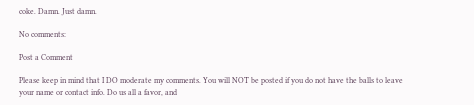coke. Damn. Just damn.

No comments:

Post a Comment

Please keep in mind that I DO moderate my comments. You will NOT be posted if you do not have the balls to leave your name or contact info. Do us all a favor, and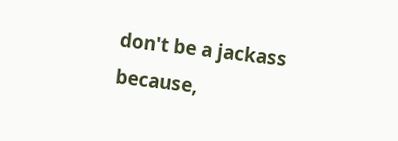don't be a jackass because,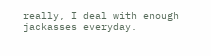really, I deal with enough jackasses everyday.